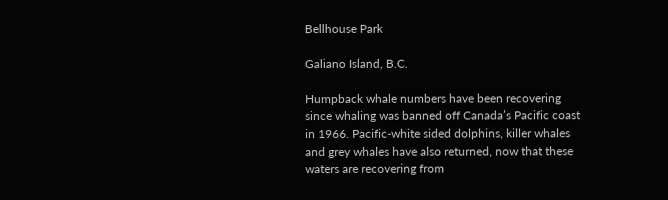Bellhouse Park

Galiano Island, B.C.

Humpback whale numbers have been recovering since whaling was banned off Canada’s Pacific coast in 1966. Pacific-white sided dolphins, killer whales and grey whales have also returned, now that these waters are recovering from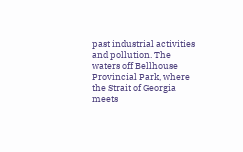past industrial activities and pollution. The waters off Bellhouse Provincial Park, where the Strait of Georgia meets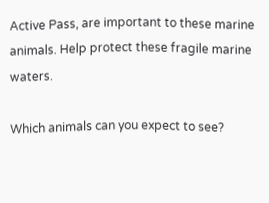Active Pass, are important to these marine animals. Help protect these fragile marine waters.

Which animals can you expect to see?